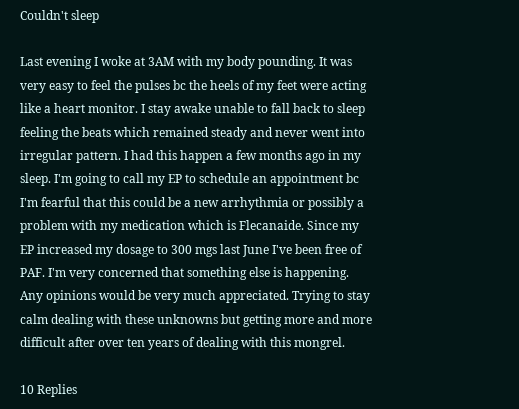Couldn't sleep

Last evening I woke at 3AM with my body pounding. It was very easy to feel the pulses bc the heels of my feet were acting like a heart monitor. I stay awake unable to fall back to sleep feeling the beats which remained steady and never went into irregular pattern. I had this happen a few months ago in my sleep. I'm going to call my EP to schedule an appointment bc I'm fearful that this could be a new arrhythmia or possibly a problem with my medication which is Flecanaide. Since my EP increased my dosage to 300 mgs last June I've been free of PAF. I'm very concerned that something else is happening. Any opinions would be very much appreciated. Trying to stay calm dealing with these unknowns but getting more and more difficult after over ten years of dealing with this mongrel.

10 Replies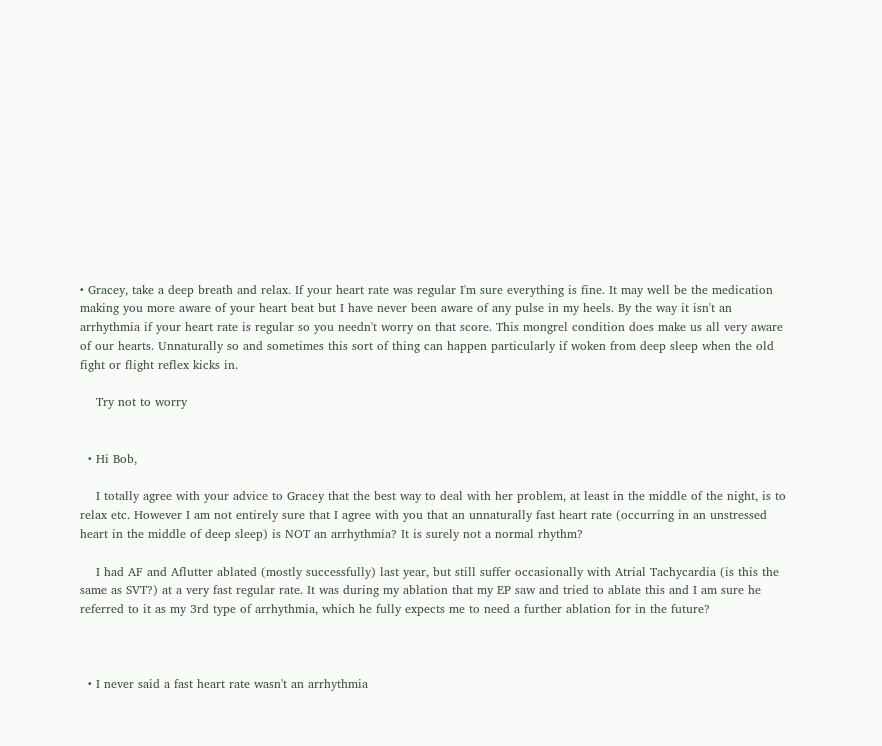• Gracey, take a deep breath and relax. If your heart rate was regular I'm sure everything is fine. It may well be the medication making you more aware of your heart beat but I have never been aware of any pulse in my heels. By the way it isn't an arrhythmia if your heart rate is regular so you needn't worry on that score. This mongrel condition does make us all very aware of our hearts. Unnaturally so and sometimes this sort of thing can happen particularly if woken from deep sleep when the old fight or flight reflex kicks in.

    Try not to worry


  • Hi Bob,

    I totally agree with your advice to Gracey that the best way to deal with her problem, at least in the middle of the night, is to relax etc. However I am not entirely sure that I agree with you that an unnaturally fast heart rate (occurring in an unstressed heart in the middle of deep sleep) is NOT an arrhythmia? It is surely not a normal rhythm?

    I had AF and Aflutter ablated (mostly successfully) last year, but still suffer occasionally with Atrial Tachycardia (is this the same as SVT?) at a very fast regular rate. It was during my ablation that my EP saw and tried to ablate this and I am sure he referred to it as my 3rd type of arrhythmia, which he fully expects me to need a further ablation for in the future?



  • I never said a fast heart rate wasn't an arrhythmia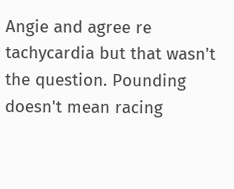Angie and agree re tachycardia but that wasn't the question. Pounding doesn't mean racing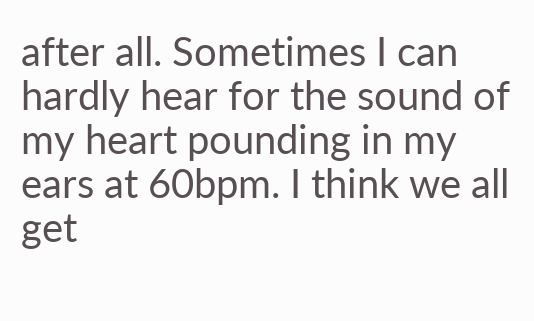after all. Sometimes I can hardly hear for the sound of my heart pounding in my ears at 60bpm. I think we all get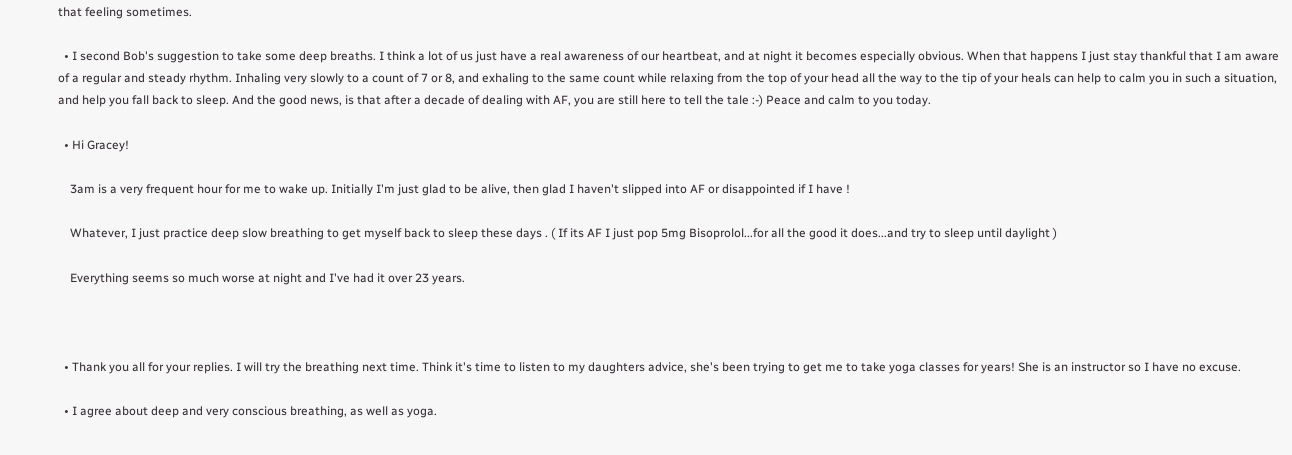that feeling sometimes.

  • I second Bob's suggestion to take some deep breaths. I think a lot of us just have a real awareness of our heartbeat, and at night it becomes especially obvious. When that happens I just stay thankful that I am aware of a regular and steady rhythm. Inhaling very slowly to a count of 7 or 8, and exhaling to the same count while relaxing from the top of your head all the way to the tip of your heals can help to calm you in such a situation, and help you fall back to sleep. And the good news, is that after a decade of dealing with AF, you are still here to tell the tale :-) Peace and calm to you today.

  • Hi Gracey!

    3am is a very frequent hour for me to wake up. Initially I'm just glad to be alive, then glad I haven't slipped into AF or disappointed if I have !

    Whatever, I just practice deep slow breathing to get myself back to sleep these days . ( If its AF I just pop 5mg Bisoprolol...for all the good it does...and try to sleep until daylight )

    Everything seems so much worse at night and I've had it over 23 years.



  • Thank you all for your replies. I will try the breathing next time. Think it's time to listen to my daughters advice, she's been trying to get me to take yoga classes for years! She is an instructor so I have no excuse.

  • I agree about deep and very conscious breathing, as well as yoga.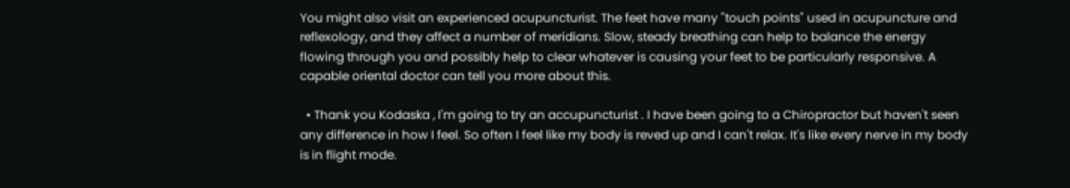You might also visit an experienced acupuncturist. The feet have many "touch points" used in acupuncture and reflexology, and they affect a number of meridians. Slow, steady breathing can help to balance the energy flowing through you and possibly help to clear whatever is causing your feet to be particularly responsive. A capable oriental doctor can tell you more about this.

  • Thank you Kodaska , I'm going to try an accupuncturist . I have been going to a Chiropractor but haven't seen any difference in how I feel. So often I feel like my body is reved up and I can't relax. It's like every nerve in my body is in flight mode.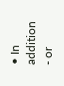• In addition - or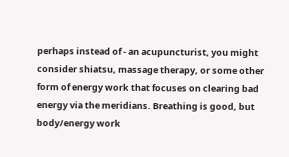perhaps instead of - an acupuncturist, you might consider shiatsu, massage therapy, or some other form of energy work that focuses on clearing bad energy via the meridians. Breathing is good, but body/energy work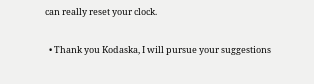can really reset your clock.

  • Thank you Kodaska, I will pursue your suggestions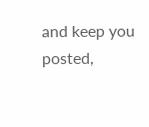and keep you posted,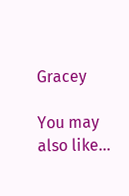Gracey

You may also like...